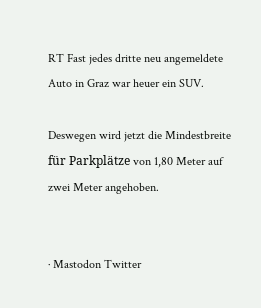RT Fast jedes dritte neu angemeldete Auto in Graz war heuer ein SUV.

Deswegen wird jetzt die Mindestbreite für Parkplätze von 1,80 Meter auf zwei Meter angehoben.


· Mastodon Twitter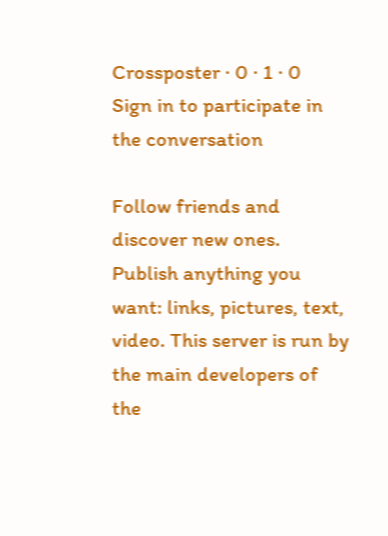Crossposter · 0 · 1 · 0
Sign in to participate in the conversation

Follow friends and discover new ones. Publish anything you want: links, pictures, text, video. This server is run by the main developers of the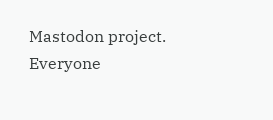Mastodon project. Everyone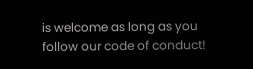is welcome as long as you follow our code of conduct!